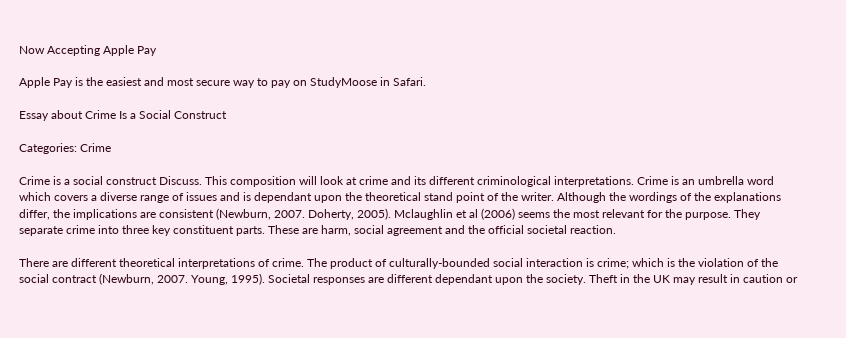Now Accepting Apple Pay

Apple Pay is the easiest and most secure way to pay on StudyMoose in Safari.

Essay about Crime Is a Social Construct

Categories: Crime

Crime is a social construct Discuss. This composition will look at crime and its different criminological interpretations. Crime is an umbrella word which covers a diverse range of issues and is dependant upon the theoretical stand point of the writer. Although the wordings of the explanations differ, the implications are consistent (Newburn, 2007. Doherty, 2005). Mclaughlin et al (2006) seems the most relevant for the purpose. They separate crime into three key constituent parts. These are harm, social agreement and the official societal reaction.

There are different theoretical interpretations of crime. The product of culturally-bounded social interaction is crime; which is the violation of the social contract (Newburn, 2007. Young, 1995). Societal responses are different dependant upon the society. Theft in the UK may result in caution or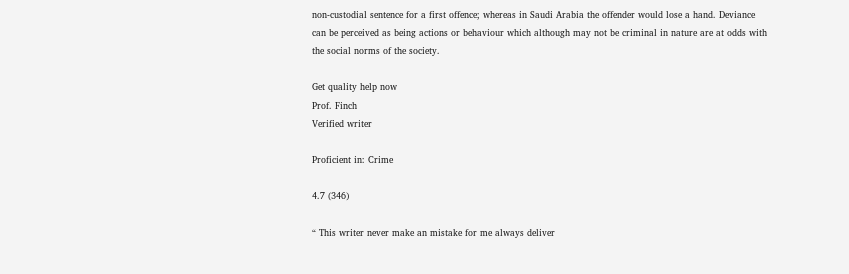non-custodial sentence for a first offence; whereas in Saudi Arabia the offender would lose a hand. Deviance can be perceived as being actions or behaviour which although may not be criminal in nature are at odds with the social norms of the society.

Get quality help now
Prof. Finch
Verified writer

Proficient in: Crime

4.7 (346)

“ This writer never make an mistake for me always deliver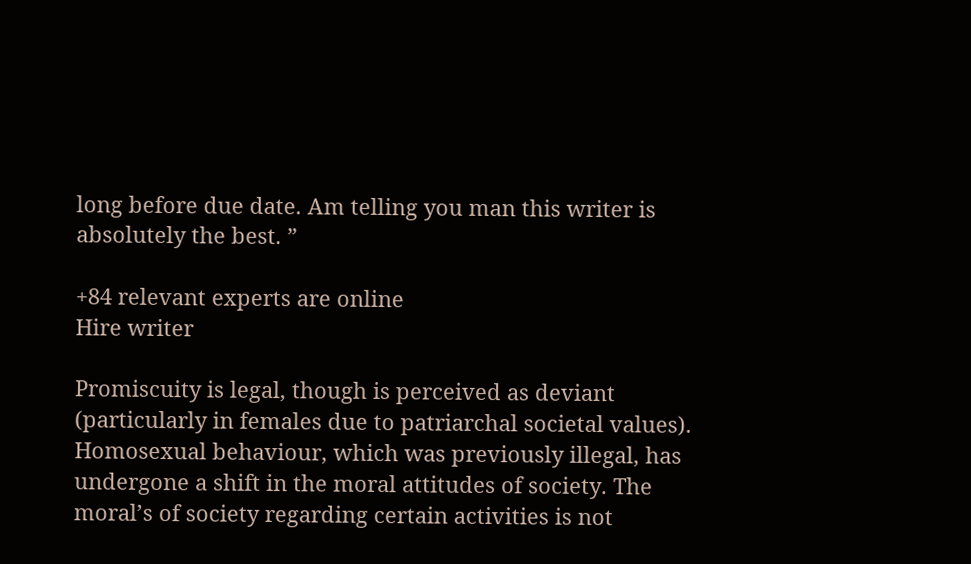long before due date. Am telling you man this writer is absolutely the best. ”

+84 relevant experts are online
Hire writer

Promiscuity is legal, though is perceived as deviant (particularly in females due to patriarchal societal values). Homosexual behaviour, which was previously illegal, has undergone a shift in the moral attitudes of society. The moral’s of society regarding certain activities is not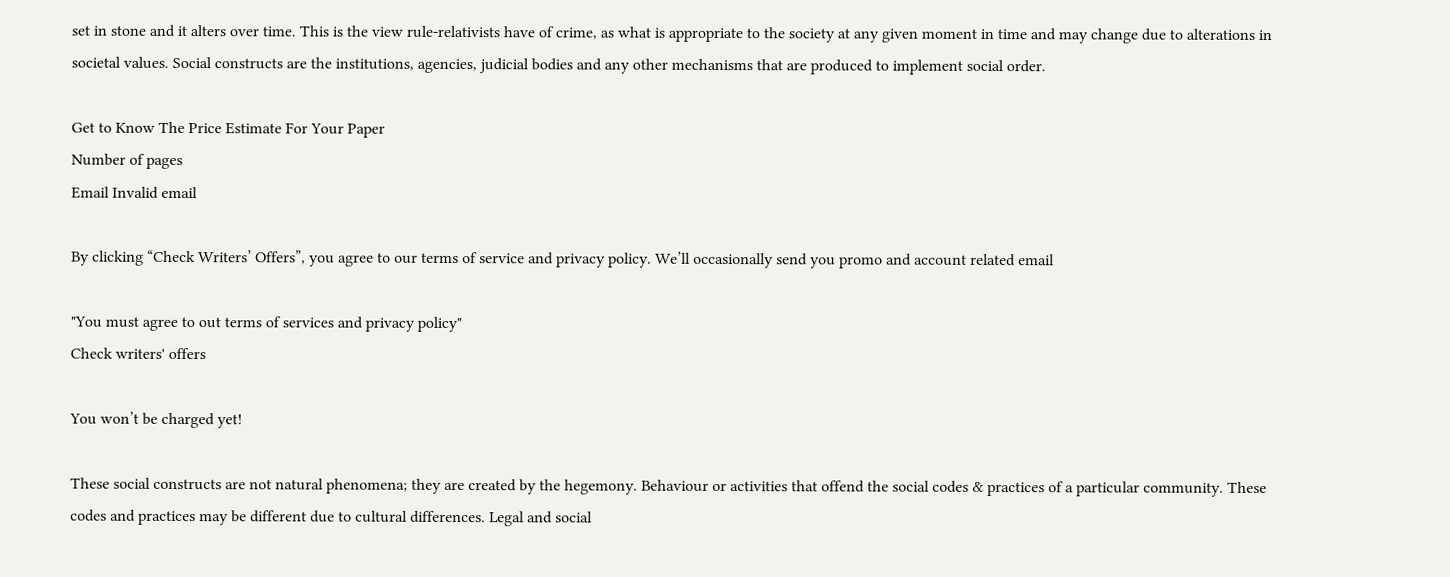set in stone and it alters over time. This is the view rule-relativists have of crime, as what is appropriate to the society at any given moment in time and may change due to alterations in societal values. Social constructs are the institutions, agencies, judicial bodies and any other mechanisms that are produced to implement social order.

Get to Know The Price Estimate For Your Paper
Number of pages
Email Invalid email

By clicking “Check Writers’ Offers”, you agree to our terms of service and privacy policy. We’ll occasionally send you promo and account related email

"You must agree to out terms of services and privacy policy"
Check writers' offers

You won’t be charged yet!

These social constructs are not natural phenomena; they are created by the hegemony. Behaviour or activities that offend the social codes & practices of a particular community. These codes and practices may be different due to cultural differences. Legal and social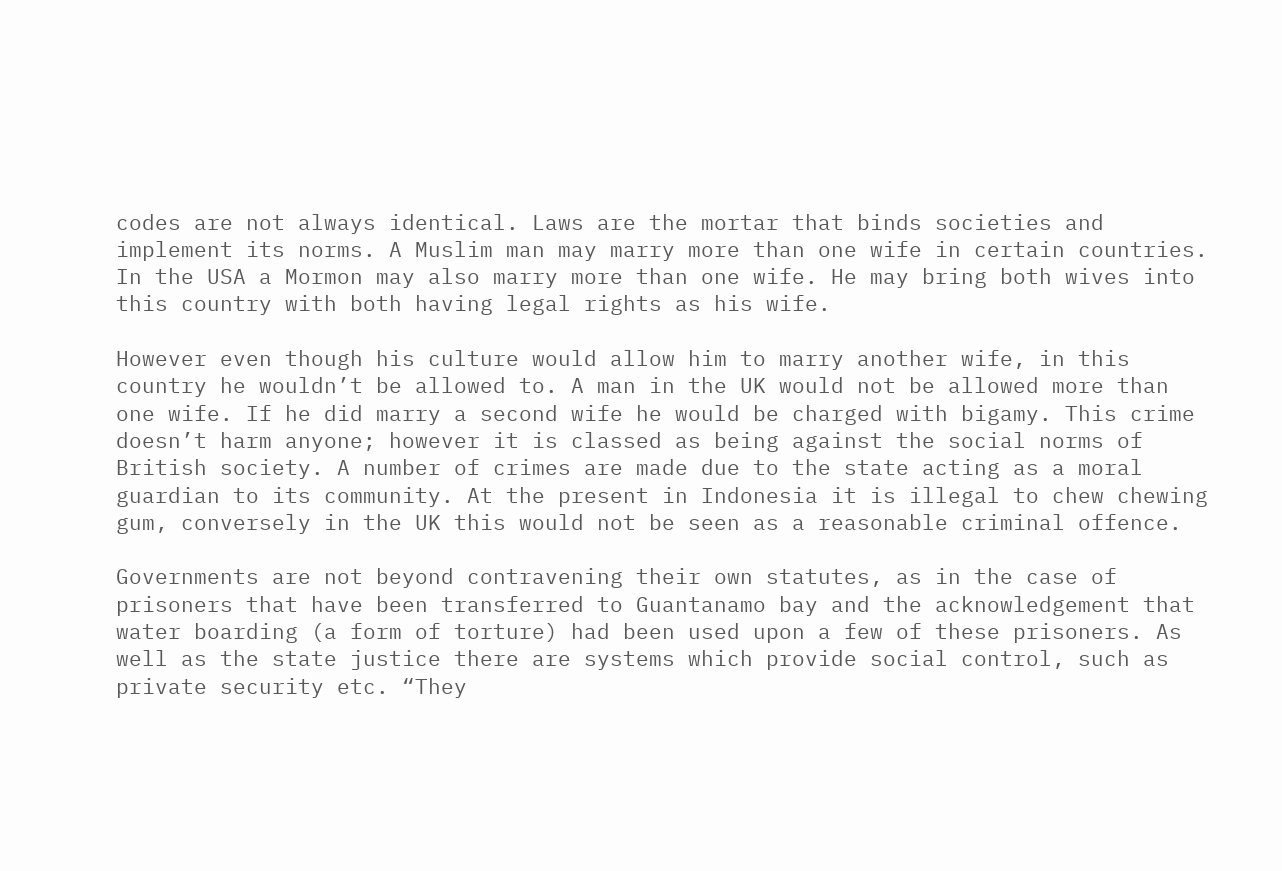codes are not always identical. Laws are the mortar that binds societies and implement its norms. A Muslim man may marry more than one wife in certain countries. In the USA a Mormon may also marry more than one wife. He may bring both wives into this country with both having legal rights as his wife.

However even though his culture would allow him to marry another wife, in this country he wouldn’t be allowed to. A man in the UK would not be allowed more than one wife. If he did marry a second wife he would be charged with bigamy. This crime doesn’t harm anyone; however it is classed as being against the social norms of British society. A number of crimes are made due to the state acting as a moral guardian to its community. At the present in Indonesia it is illegal to chew chewing gum, conversely in the UK this would not be seen as a reasonable criminal offence.

Governments are not beyond contravening their own statutes, as in the case of prisoners that have been transferred to Guantanamo bay and the acknowledgement that water boarding (a form of torture) had been used upon a few of these prisoners. As well as the state justice there are systems which provide social control, such as private security etc. “They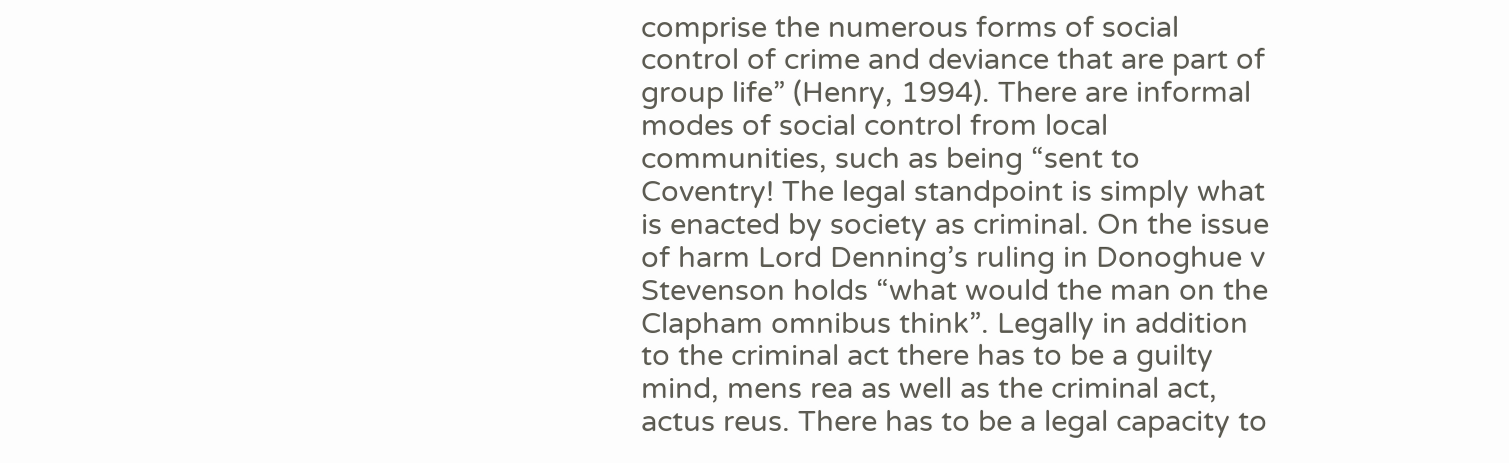comprise the numerous forms of social control of crime and deviance that are part of group life” (Henry, 1994). There are informal modes of social control from local communities, such as being “sent to Coventry! The legal standpoint is simply what is enacted by society as criminal. On the issue of harm Lord Denning’s ruling in Donoghue v Stevenson holds “what would the man on the Clapham omnibus think”. Legally in addition to the criminal act there has to be a guilty mind, mens rea as well as the criminal act, actus reus. There has to be a legal capacity to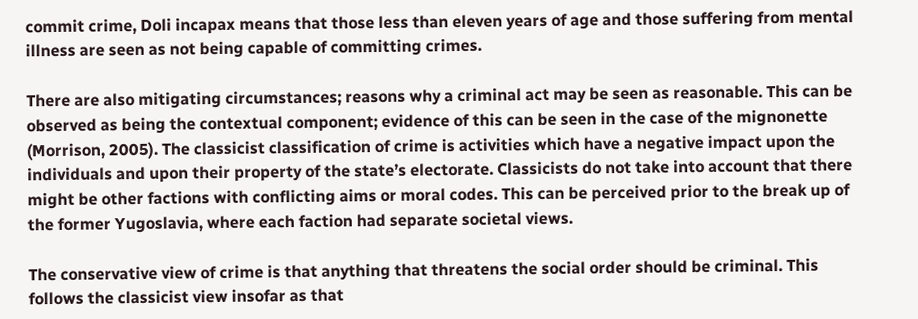commit crime, Doli incapax means that those less than eleven years of age and those suffering from mental illness are seen as not being capable of committing crimes.

There are also mitigating circumstances; reasons why a criminal act may be seen as reasonable. This can be observed as being the contextual component; evidence of this can be seen in the case of the mignonette (Morrison, 2005). The classicist classification of crime is activities which have a negative impact upon the individuals and upon their property of the state’s electorate. Classicists do not take into account that there might be other factions with conflicting aims or moral codes. This can be perceived prior to the break up of the former Yugoslavia, where each faction had separate societal views.

The conservative view of crime is that anything that threatens the social order should be criminal. This follows the classicist view insofar as that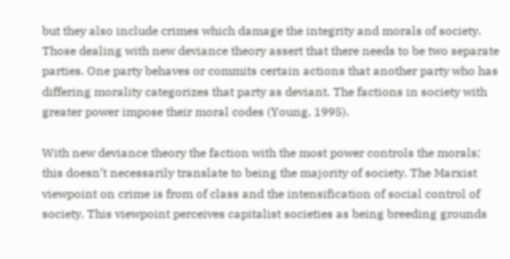but they also include crimes which damage the integrity and morals of society. Those dealing with new deviance theory assert that there needs to be two separate parties. One party behaves or commits certain actions that another party who has differing morality categorizes that party as deviant. The factions in society with greater power impose their moral codes (Young, 1995).

With new deviance theory the faction with the most power controls the morals; this doesn’t necessarily translate to being the majority of society. The Marxist viewpoint on crime is from of class and the intensification of social control of society. This viewpoint perceives capitalist societies as being breeding grounds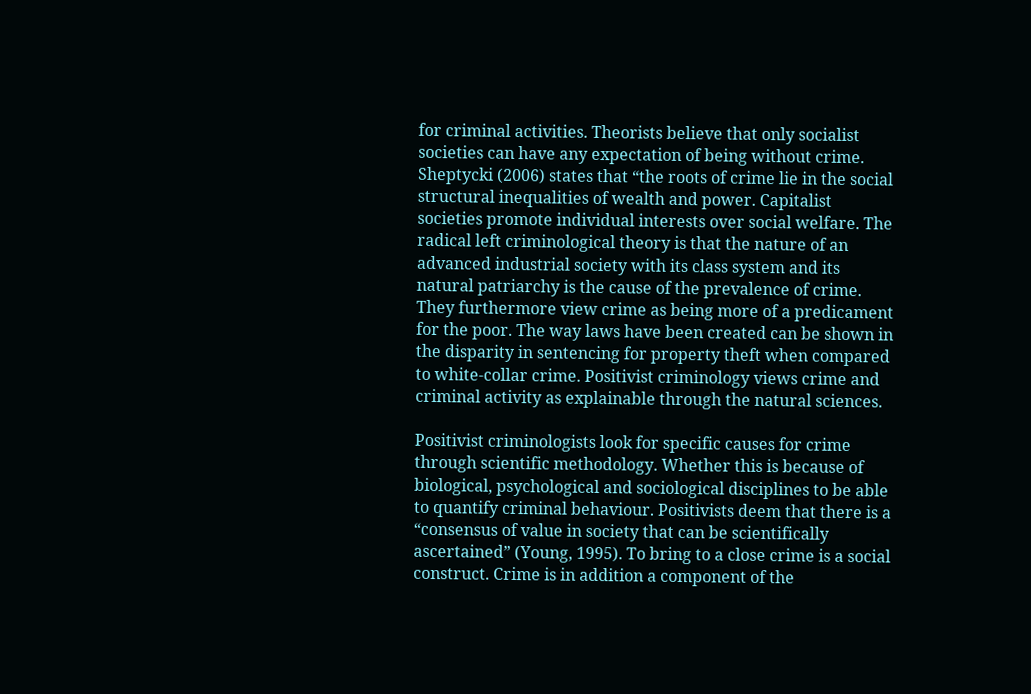for criminal activities. Theorists believe that only socialist societies can have any expectation of being without crime. Sheptycki (2006) states that “the roots of crime lie in the social structural inequalities of wealth and power. Capitalist societies promote individual interests over social welfare. The radical left criminological theory is that the nature of an advanced industrial society with its class system and its natural patriarchy is the cause of the prevalence of crime. They furthermore view crime as being more of a predicament for the poor. The way laws have been created can be shown in the disparity in sentencing for property theft when compared to white-collar crime. Positivist criminology views crime and criminal activity as explainable through the natural sciences.

Positivist criminologists look for specific causes for crime through scientific methodology. Whether this is because of biological, psychological and sociological disciplines to be able to quantify criminal behaviour. Positivists deem that there is a “consensus of value in society that can be scientifically ascertained” (Young, 1995). To bring to a close crime is a social construct. Crime is in addition a component of the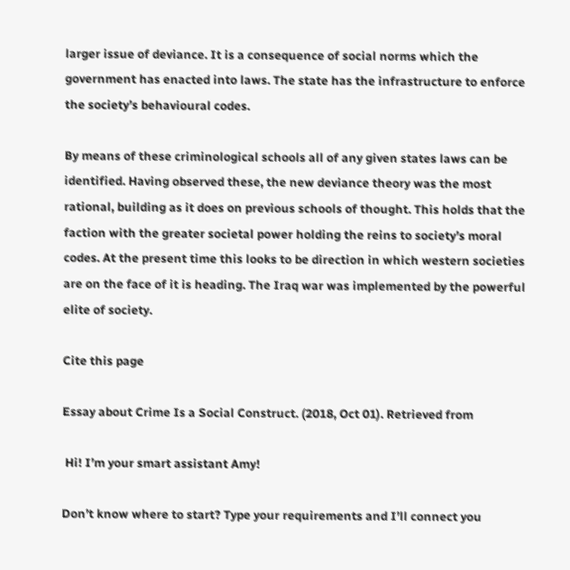larger issue of deviance. It is a consequence of social norms which the government has enacted into laws. The state has the infrastructure to enforce the society’s behavioural codes.

By means of these criminological schools all of any given states laws can be identified. Having observed these, the new deviance theory was the most rational, building as it does on previous schools of thought. This holds that the faction with the greater societal power holding the reins to society’s moral codes. At the present time this looks to be direction in which western societies are on the face of it is heading. The Iraq war was implemented by the powerful elite of society.

Cite this page

Essay about Crime Is a Social Construct. (2018, Oct 01). Retrieved from

 Hi! I’m your smart assistant Amy!

Don’t know where to start? Type your requirements and I’ll connect you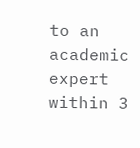to an academic expert within 3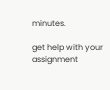minutes.

get help with your assignment